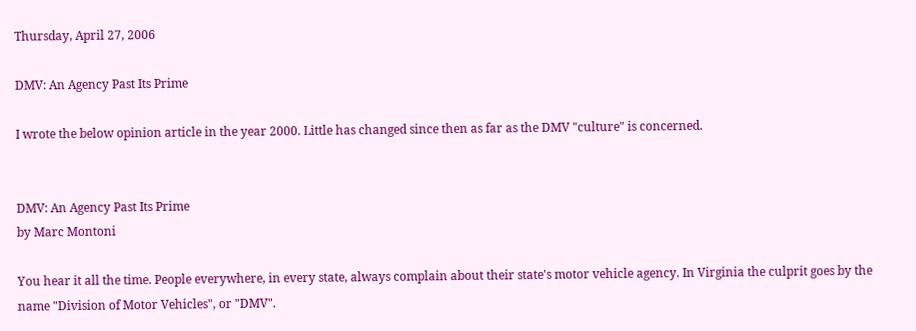Thursday, April 27, 2006

DMV: An Agency Past Its Prime

I wrote the below opinion article in the year 2000. Little has changed since then as far as the DMV "culture" is concerned.


DMV: An Agency Past Its Prime
by Marc Montoni

You hear it all the time. People everywhere, in every state, always complain about their state's motor vehicle agency. In Virginia the culprit goes by the name "Division of Motor Vehicles", or "DMV".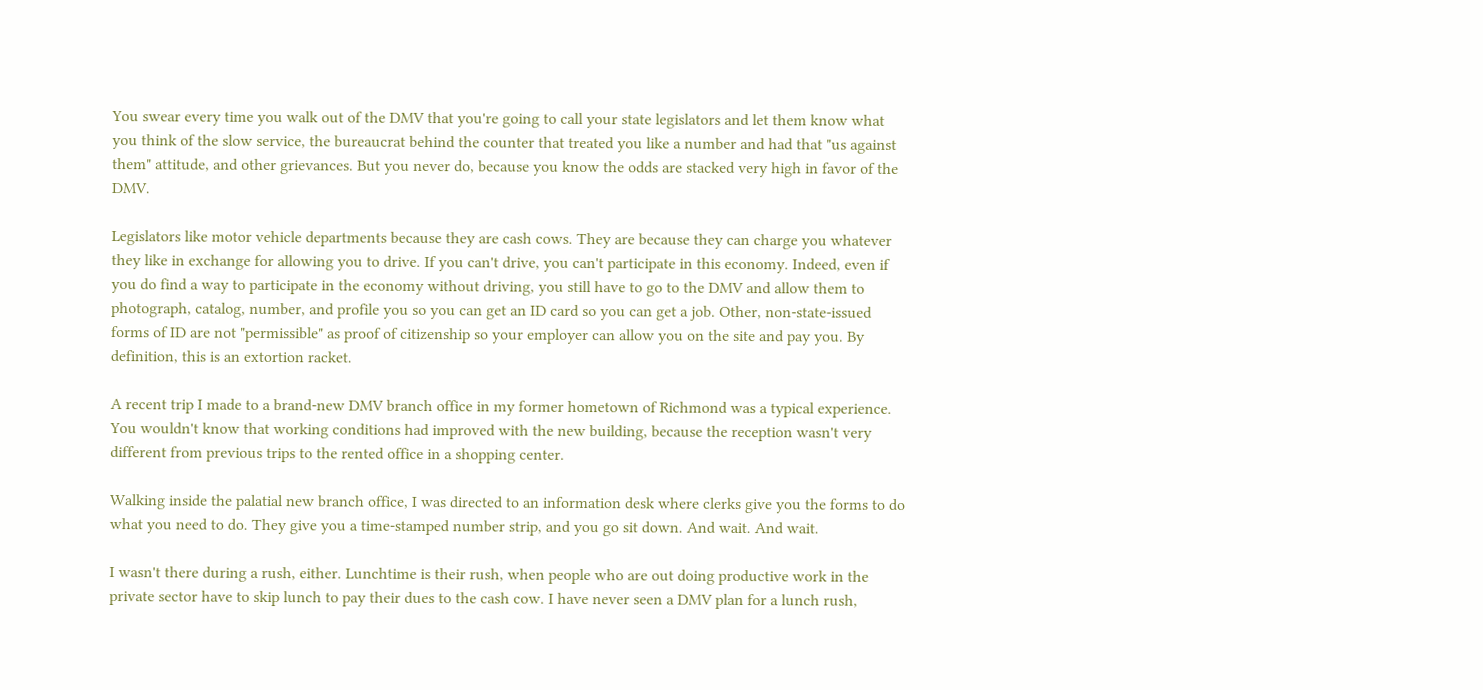You swear every time you walk out of the DMV that you're going to call your state legislators and let them know what you think of the slow service, the bureaucrat behind the counter that treated you like a number and had that "us against them" attitude, and other grievances. But you never do, because you know the odds are stacked very high in favor of the DMV.

Legislators like motor vehicle departments because they are cash cows. They are because they can charge you whatever they like in exchange for allowing you to drive. If you can't drive, you can't participate in this economy. Indeed, even if you do find a way to participate in the economy without driving, you still have to go to the DMV and allow them to photograph, catalog, number, and profile you so you can get an ID card so you can get a job. Other, non-state-issued forms of ID are not "permissible" as proof of citizenship so your employer can allow you on the site and pay you. By definition, this is an extortion racket.

A recent trip I made to a brand-new DMV branch office in my former hometown of Richmond was a typical experience. You wouldn't know that working conditions had improved with the new building, because the reception wasn't very different from previous trips to the rented office in a shopping center.

Walking inside the palatial new branch office, I was directed to an information desk where clerks give you the forms to do what you need to do. They give you a time-stamped number strip, and you go sit down. And wait. And wait.

I wasn't there during a rush, either. Lunchtime is their rush, when people who are out doing productive work in the private sector have to skip lunch to pay their dues to the cash cow. I have never seen a DMV plan for a lunch rush,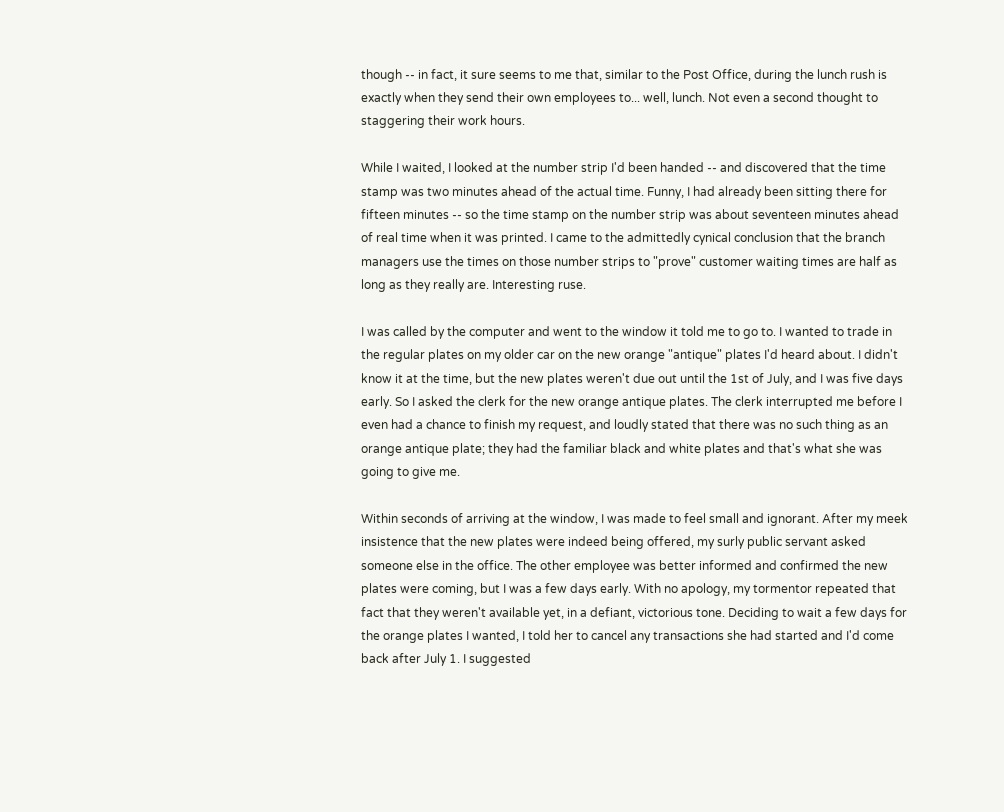though -- in fact, it sure seems to me that, similar to the Post Office, during the lunch rush is exactly when they send their own employees to... well, lunch. Not even a second thought to staggering their work hours.

While I waited, I looked at the number strip I'd been handed -- and discovered that the time stamp was two minutes ahead of the actual time. Funny, I had already been sitting there for fifteen minutes -- so the time stamp on the number strip was about seventeen minutes ahead of real time when it was printed. I came to the admittedly cynical conclusion that the branch managers use the times on those number strips to "prove" customer waiting times are half as long as they really are. Interesting ruse.

I was called by the computer and went to the window it told me to go to. I wanted to trade in the regular plates on my older car on the new orange "antique" plates I'd heard about. I didn't know it at the time, but the new plates weren't due out until the 1st of July, and I was five days early. So I asked the clerk for the new orange antique plates. The clerk interrupted me before I even had a chance to finish my request, and loudly stated that there was no such thing as an orange antique plate; they had the familiar black and white plates and that's what she was going to give me.

Within seconds of arriving at the window, I was made to feel small and ignorant. After my meek insistence that the new plates were indeed being offered, my surly public servant asked someone else in the office. The other employee was better informed and confirmed the new plates were coming, but I was a few days early. With no apology, my tormentor repeated that fact that they weren't available yet, in a defiant, victorious tone. Deciding to wait a few days for the orange plates I wanted, I told her to cancel any transactions she had started and I'd come back after July 1. I suggested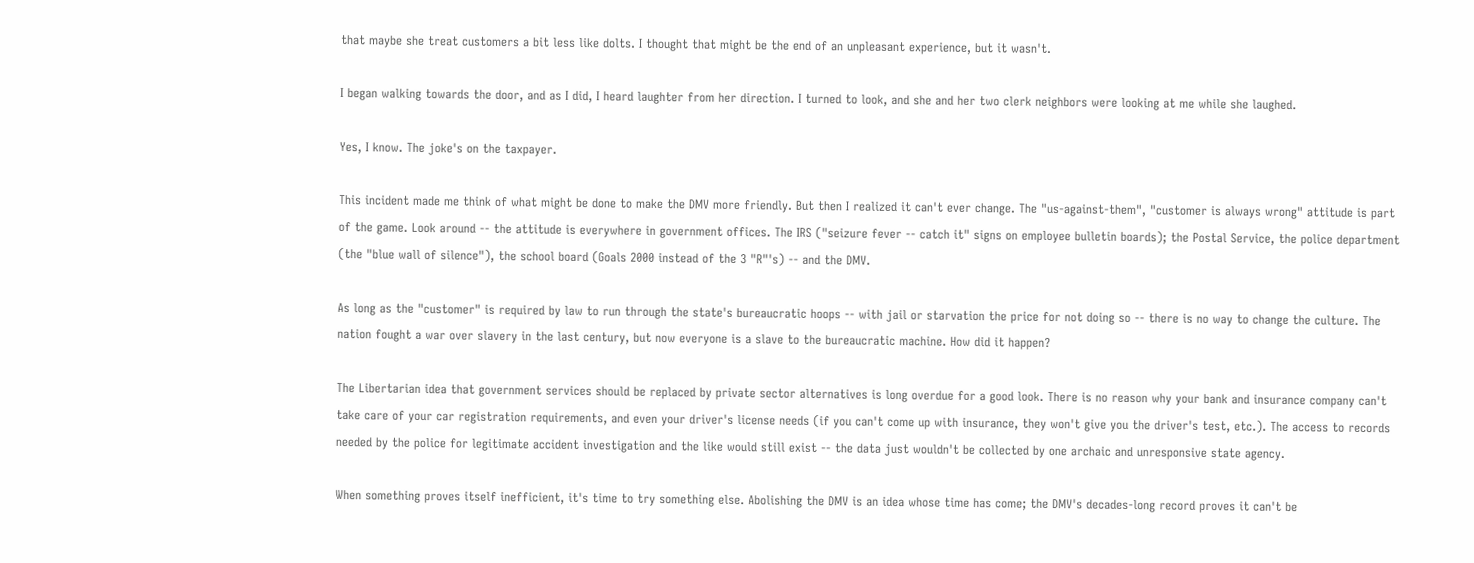that maybe she treat customers a bit less like dolts. I thought that might be the end of an unpleasant experience, but it wasn't.

I began walking towards the door, and as I did, I heard laughter from her direction. I turned to look, and she and her two clerk neighbors were looking at me while she laughed.

Yes, I know. The joke's on the taxpayer.

This incident made me think of what might be done to make the DMV more friendly. But then I realized it can't ever change. The "us-against-them", "customer is always wrong" attitude is part of the game. Look around -- the attitude is everywhere in government offices. The IRS ("seizure fever -- catch it" signs on employee bulletin boards); the Postal Service, the police department (the "blue wall of silence"), the school board (Goals 2000 instead of the 3 "R"'s) -- and the DMV.

As long as the "customer" is required by law to run through the state's bureaucratic hoops -- with jail or starvation the price for not doing so -- there is no way to change the culture. The nation fought a war over slavery in the last century, but now everyone is a slave to the bureaucratic machine. How did it happen?

The Libertarian idea that government services should be replaced by private sector alternatives is long overdue for a good look. There is no reason why your bank and insurance company can't take care of your car registration requirements, and even your driver's license needs (if you can't come up with insurance, they won't give you the driver's test, etc.). The access to records needed by the police for legitimate accident investigation and the like would still exist -- the data just wouldn't be collected by one archaic and unresponsive state agency.

When something proves itself inefficient, it's time to try something else. Abolishing the DMV is an idea whose time has come; the DMV's decades-long record proves it can't be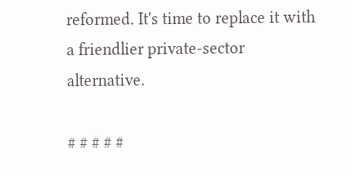reformed. It's time to replace it with a friendlier private-sector alternative.

# # # # #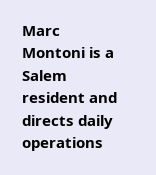Marc Montoni is a Salem resident and directs daily operations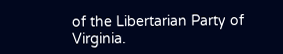of the Libertarian Party of Virginia.